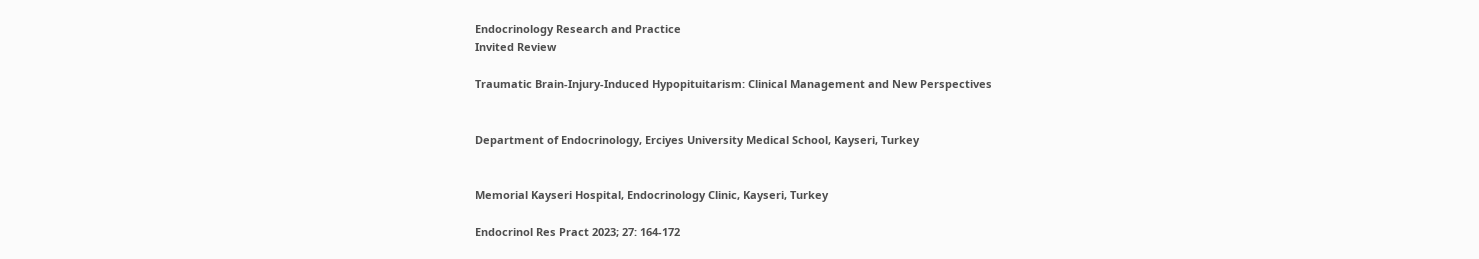Endocrinology Research and Practice
Invited Review

Traumatic Brain-Injury-Induced Hypopituitarism: Clinical Management and New Perspectives


Department of Endocrinology, Erciyes University Medical School, Kayseri, Turkey


Memorial Kayseri Hospital, Endocrinology Clinic, Kayseri, Turkey

Endocrinol Res Pract 2023; 27: 164-172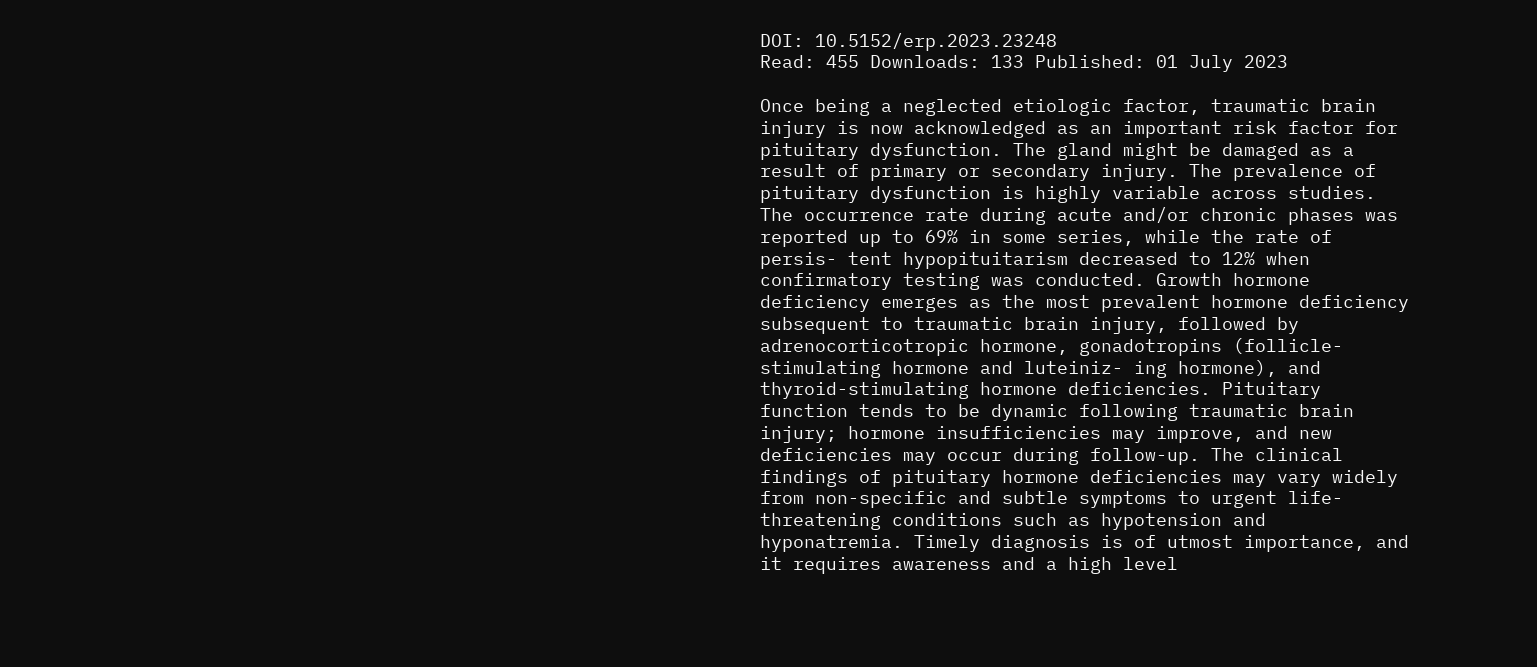DOI: 10.5152/erp.2023.23248
Read: 455 Downloads: 133 Published: 01 July 2023

Once being a neglected etiologic factor, traumatic brain injury is now acknowledged as an important risk factor for pituitary dysfunction. The gland might be damaged as a result of primary or secondary injury. The prevalence of pituitary dysfunction is highly variable across studies. The occurrence rate during acute and/or chronic phases was reported up to 69% in some series, while the rate of persis- tent hypopituitarism decreased to 12% when confirmatory testing was conducted. Growth hormone deficiency emerges as the most prevalent hormone deficiency subsequent to traumatic brain injury, followed by adrenocorticotropic hormone, gonadotropins (follicle-stimulating hormone and luteiniz- ing hormone), and thyroid-stimulating hormone deficiencies. Pituitary function tends to be dynamic following traumatic brain injury; hormone insufficiencies may improve, and new deficiencies may occur during follow-up. The clinical findings of pituitary hormone deficiencies may vary widely from non-specific and subtle symptoms to urgent life-threatening conditions such as hypotension and hyponatremia. Timely diagnosis is of utmost importance, and it requires awareness and a high level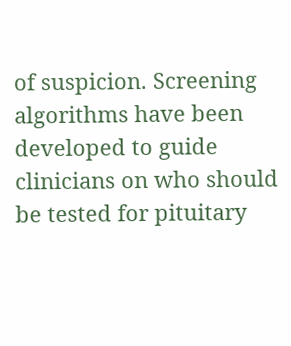of suspicion. Screening algorithms have been developed to guide clinicians on who should be tested for pituitary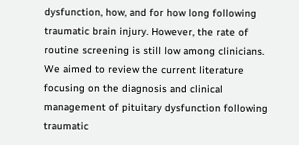dysfunction, how, and for how long following traumatic brain injury. However, the rate of routine screening is still low among clinicians. We aimed to review the current literature focusing on the diagnosis and clinical management of pituitary dysfunction following traumatic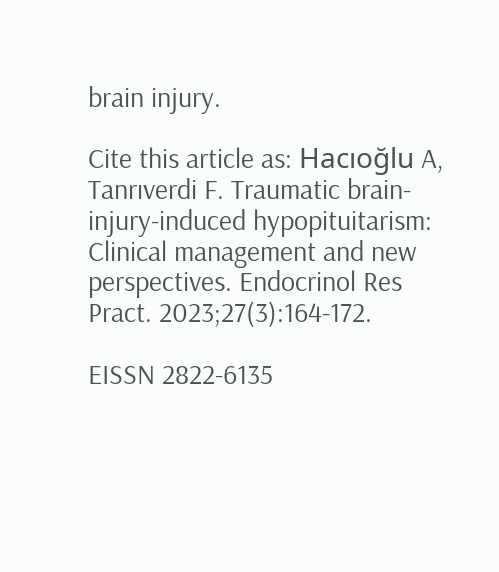brain injury.

Cite this article as: Hacıoğlu A, Tanrıverdi F. Traumatic brain-injury-induced hypopituitarism: Clinical management and new perspectives. Endocrinol Res Pract. 2023;27(3):164-172.

EISSN 2822-6135